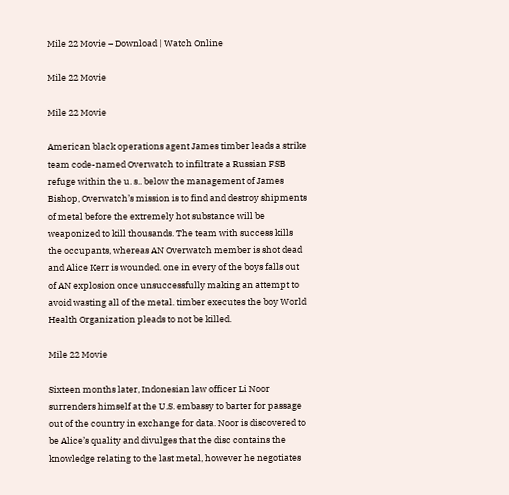Mile 22 Movie – Download | Watch Online

Mile 22 Movie

Mile 22 Movie

American black operations agent James timber leads a strike team code-named Overwatch to infiltrate a Russian FSB refuge within the u. s.. below the management of James Bishop, Overwatch’s mission is to find and destroy shipments of metal before the extremely hot substance will be weaponized to kill thousands. The team with success kills the occupants, whereas AN Overwatch member is shot dead and Alice Kerr is wounded. one in every of the boys falls out of AN explosion once unsuccessfully making an attempt to avoid wasting all of the metal. timber executes the boy World Health Organization pleads to not be killed.

Mile 22 Movie

Sixteen months later, Indonesian law officer Li Noor surrenders himself at the U.S. embassy to barter for passage out of the country in exchange for data. Noor is discovered to be Alice’s quality and divulges that the disc contains the knowledge relating to the last metal, however he negotiates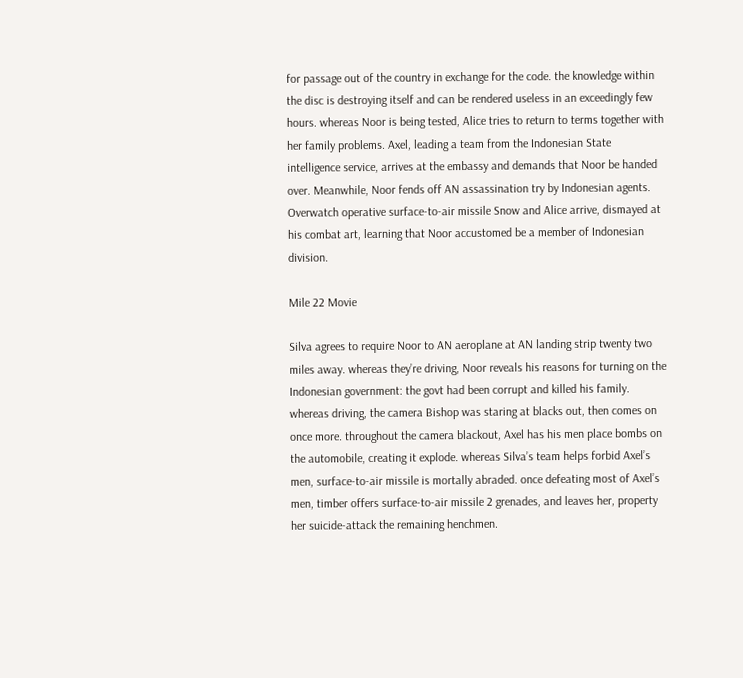for passage out of the country in exchange for the code. the knowledge within the disc is destroying itself and can be rendered useless in an exceedingly few hours. whereas Noor is being tested, Alice tries to return to terms together with her family problems. Axel, leading a team from the Indonesian State intelligence service, arrives at the embassy and demands that Noor be handed over. Meanwhile, Noor fends off AN assassination try by Indonesian agents. Overwatch operative surface-to-air missile Snow and Alice arrive, dismayed at his combat art, learning that Noor accustomed be a member of Indonesian division.

Mile 22 Movie

Silva agrees to require Noor to AN aeroplane at AN landing strip twenty two miles away. whereas they’re driving, Noor reveals his reasons for turning on the Indonesian government: the govt had been corrupt and killed his family. whereas driving, the camera Bishop was staring at blacks out, then comes on once more. throughout the camera blackout, Axel has his men place bombs on the automobile, creating it explode. whereas Silva’s team helps forbid Axel’s men, surface-to-air missile is mortally abraded. once defeating most of Axel’s men, timber offers surface-to-air missile 2 grenades, and leaves her, property her suicide-attack the remaining henchmen.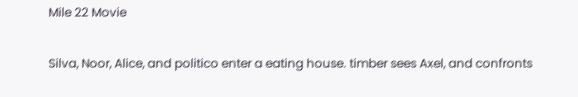Mile 22 Movie

Silva, Noor, Alice, and politico enter a eating house. timber sees Axel, and confronts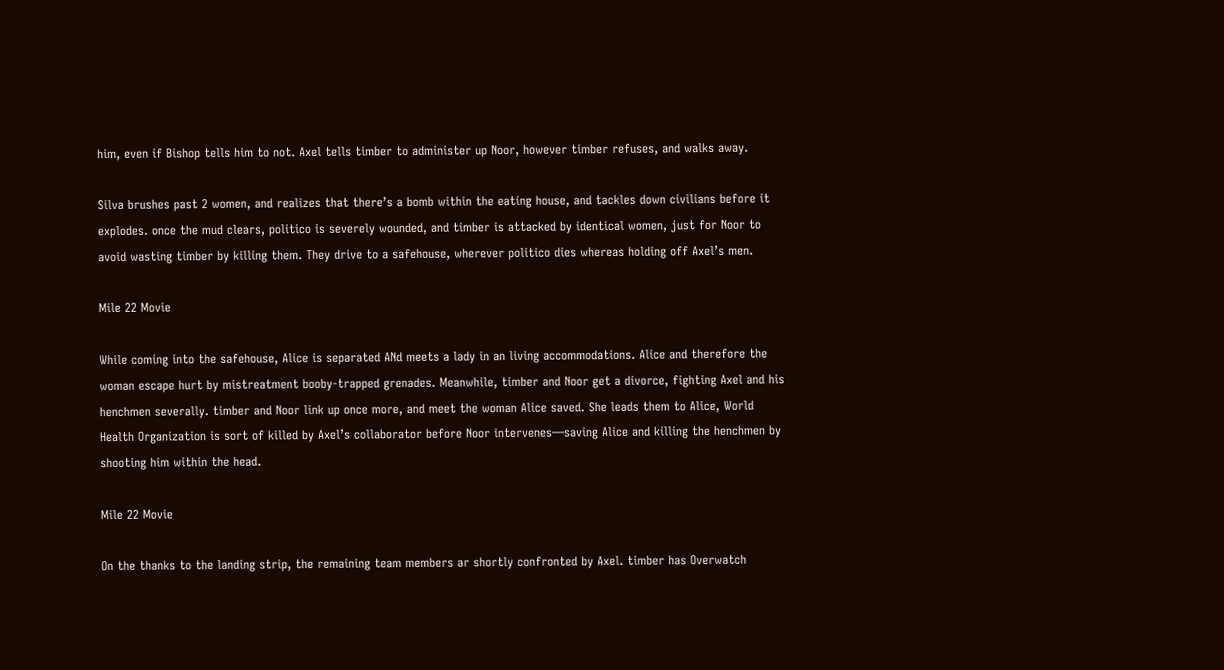him, even if Bishop tells him to not. Axel tells timber to administer up Noor, however timber refuses, and walks away.

Silva brushes past 2 women, and realizes that there’s a bomb within the eating house, and tackles down civilians before it explodes. once the mud clears, politico is severely wounded, and timber is attacked by identical women, just for Noor to avoid wasting timber by killing them. They drive to a safehouse, wherever politico dies whereas holding off Axel’s men.

Mile 22 Movie

While coming into the safehouse, Alice is separated ANd meets a lady in an living accommodations. Alice and therefore the woman escape hurt by mistreatment booby-trapped grenades. Meanwhile, timber and Noor get a divorce, fighting Axel and his henchmen severally. timber and Noor link up once more, and meet the woman Alice saved. She leads them to Alice, World Health Organization is sort of killed by Axel’s collaborator before Noor intervenes—saving Alice and killing the henchmen by shooting him within the head.

Mile 22 Movie

On the thanks to the landing strip, the remaining team members ar shortly confronted by Axel. timber has Overwatch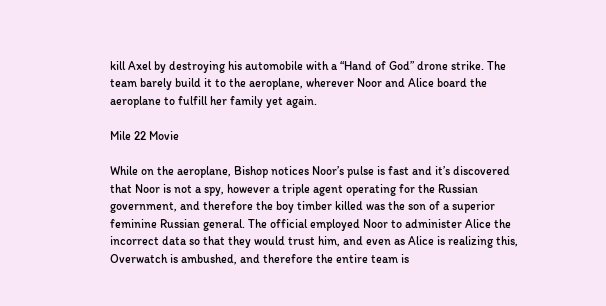kill Axel by destroying his automobile with a “Hand of God” drone strike. The team barely build it to the aeroplane, wherever Noor and Alice board the aeroplane to fulfill her family yet again.

Mile 22 Movie

While on the aeroplane, Bishop notices Noor’s pulse is fast and it’s discovered that Noor is not a spy, however a triple agent operating for the Russian government, and therefore the boy timber killed was the son of a superior feminine Russian general. The official employed Noor to administer Alice the incorrect data so that they would trust him, and even as Alice is realizing this, Overwatch is ambushed, and therefore the entire team is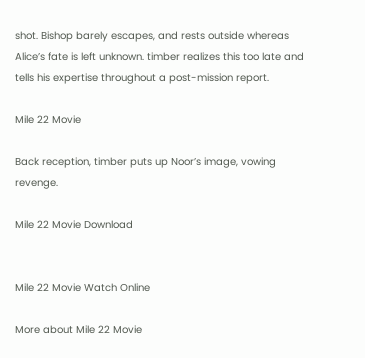shot. Bishop barely escapes, and rests outside whereas Alice’s fate is left unknown. timber realizes this too late and tells his expertise throughout a post-mission report.

Mile 22 Movie

Back reception, timber puts up Noor’s image, vowing revenge.

Mile 22 Movie Download


Mile 22 Movie Watch Online

More about Mile 22 Movie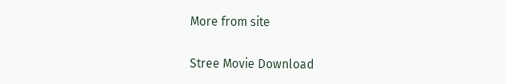More from site

Stree Movie Download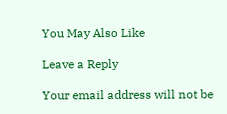You May Also Like

Leave a Reply

Your email address will not be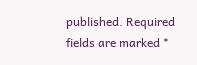published. Required fields are marked *